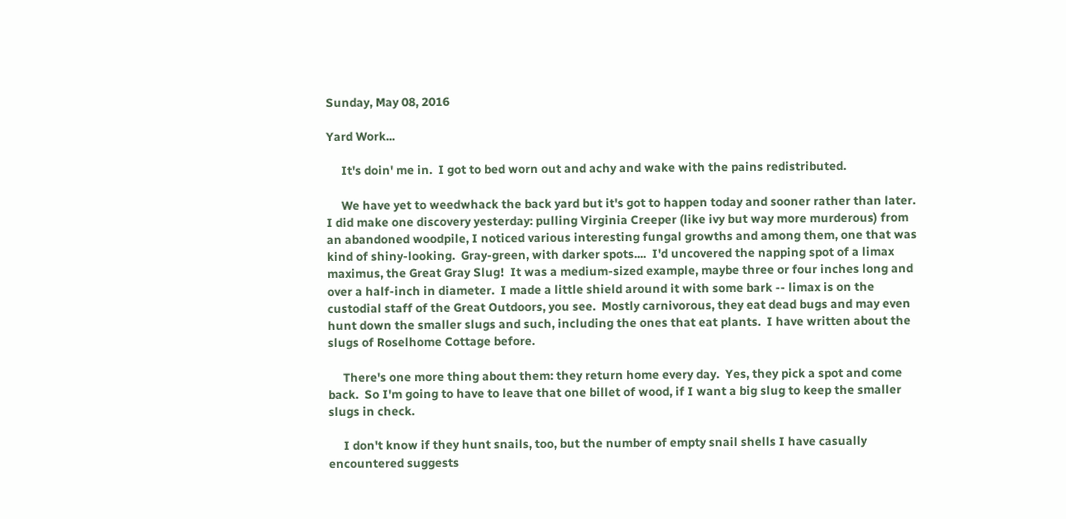Sunday, May 08, 2016

Yard Work...

     It's doin' me in.  I got to bed worn out and achy and wake with the pains redistributed.

     We have yet to weedwhack the back yard but it's got to happen today and sooner rather than later.  I did make one discovery yesterday: pulling Virginia Creeper (like ivy but way more murderous) from an abandoned woodpile, I noticed various interesting fungal growths and among them, one that was kind of shiny-looking.  Gray-green, with darker spots....  I'd uncovered the napping spot of a limax maximus, the Great Gray Slug!  It was a medium-sized example, maybe three or four inches long and over a half-inch in diameter.  I made a little shield around it with some bark -- limax is on the custodial staff of the Great Outdoors, you see.  Mostly carnivorous, they eat dead bugs and may even hunt down the smaller slugs and such, including the ones that eat plants.  I have written about the slugs of Roselhome Cottage before.

     There's one more thing about them: they return home every day.  Yes, they pick a spot and come back.  So I'm going to have to leave that one billet of wood, if I want a big slug to keep the smaller slugs in check.

     I don't know if they hunt snails, too, but the number of empty snail shells I have casually encountered suggests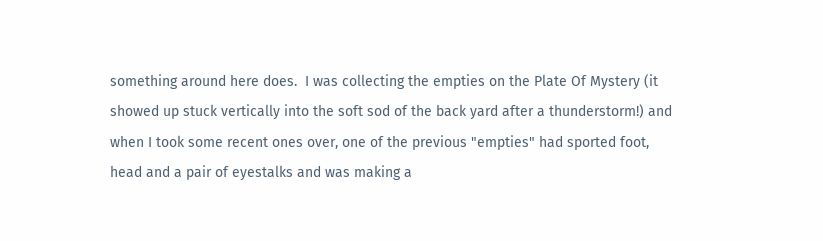something around here does.  I was collecting the empties on the Plate Of Mystery (it showed up stuck vertically into the soft sod of the back yard after a thunderstorm!) and when I took some recent ones over, one of the previous "empties" had sported foot, head and a pair of eyestalks and was making a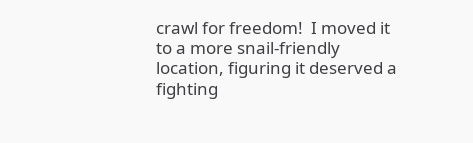crawl for freedom!  I moved it to a more snail-friendly location, figuring it deserved a fighting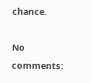chance.

No comments: